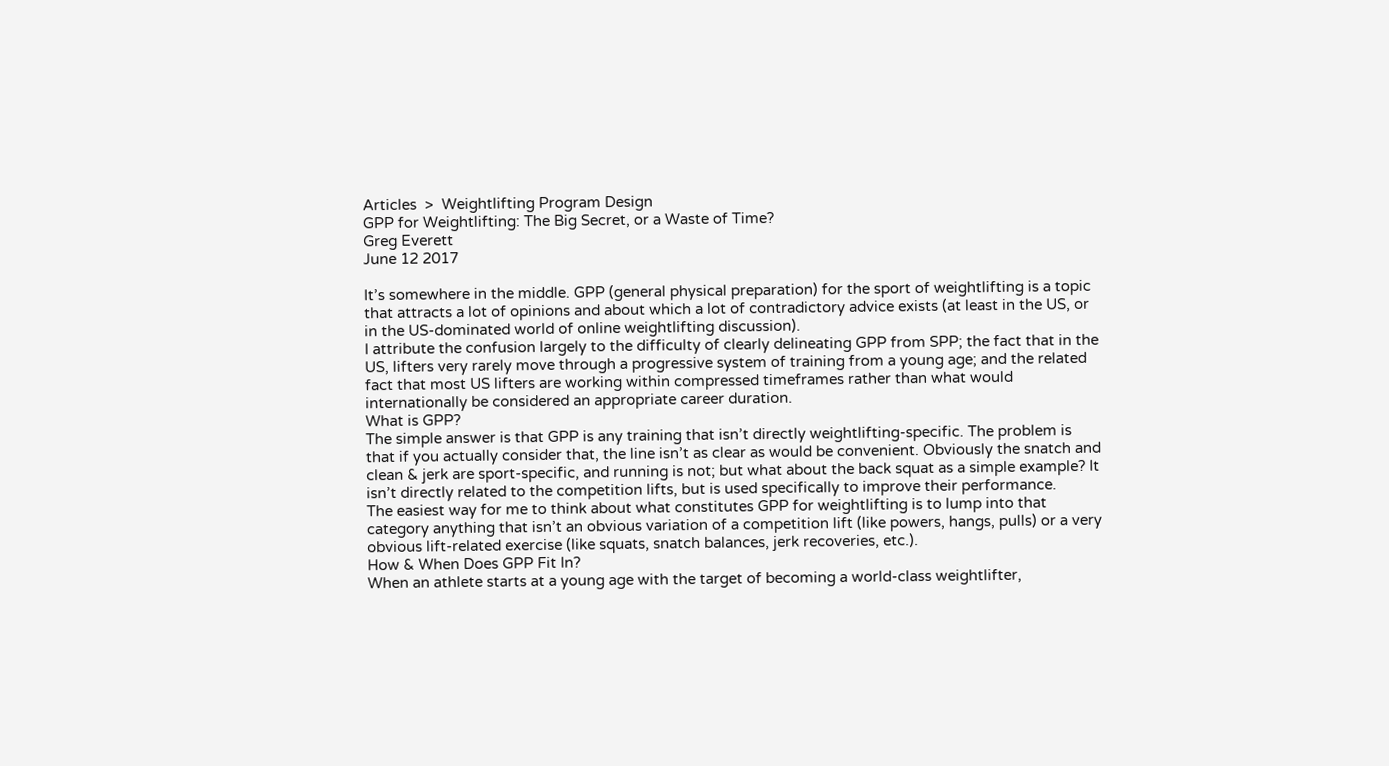Articles  >  Weightlifting Program Design
GPP for Weightlifting: The Big Secret, or a Waste of Time?
Greg Everett
June 12 2017

It’s somewhere in the middle. GPP (general physical preparation) for the sport of weightlifting is a topic that attracts a lot of opinions and about which a lot of contradictory advice exists (at least in the US, or in the US-dominated world of online weightlifting discussion).
I attribute the confusion largely to the difficulty of clearly delineating GPP from SPP; the fact that in the US, lifters very rarely move through a progressive system of training from a young age; and the related fact that most US lifters are working within compressed timeframes rather than what would internationally be considered an appropriate career duration.
What is GPP?
The simple answer is that GPP is any training that isn’t directly weightlifting-specific. The problem is that if you actually consider that, the line isn’t as clear as would be convenient. Obviously the snatch and clean & jerk are sport-specific, and running is not; but what about the back squat as a simple example? It isn’t directly related to the competition lifts, but is used specifically to improve their performance.
The easiest way for me to think about what constitutes GPP for weightlifting is to lump into that category anything that isn’t an obvious variation of a competition lift (like powers, hangs, pulls) or a very obvious lift-related exercise (like squats, snatch balances, jerk recoveries, etc.).
How & When Does GPP Fit In?
When an athlete starts at a young age with the target of becoming a world-class weightlifter,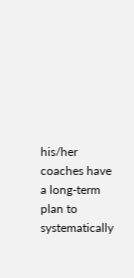his/her coaches have a long-term plan to systematically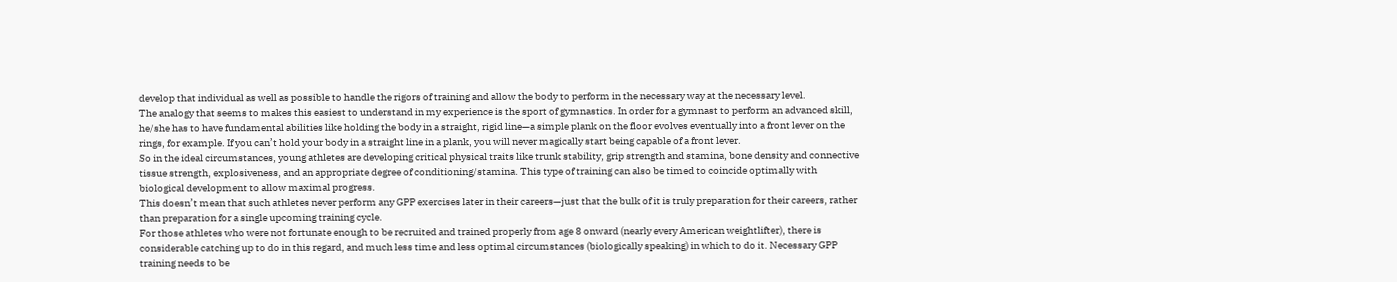develop that individual as well as possible to handle the rigors of training and allow the body to perform in the necessary way at the necessary level.
The analogy that seems to makes this easiest to understand in my experience is the sport of gymnastics. In order for a gymnast to perform an advanced skill, he/she has to have fundamental abilities like holding the body in a straight, rigid line—a simple plank on the floor evolves eventually into a front lever on the rings, for example. If you can’t hold your body in a straight line in a plank, you will never magically start being capable of a front lever.
So in the ideal circumstances, young athletes are developing critical physical traits like trunk stability, grip strength and stamina, bone density and connective tissue strength, explosiveness, and an appropriate degree of conditioning/stamina. This type of training can also be timed to coincide optimally with biological development to allow maximal progress.
This doesn’t mean that such athletes never perform any GPP exercises later in their careers—just that the bulk of it is truly preparation for their careers, rather than preparation for a single upcoming training cycle.
For those athletes who were not fortunate enough to be recruited and trained properly from age 8 onward (nearly every American weightlifter), there is considerable catching up to do in this regard, and much less time and less optimal circumstances (biologically speaking) in which to do it. Necessary GPP training needs to be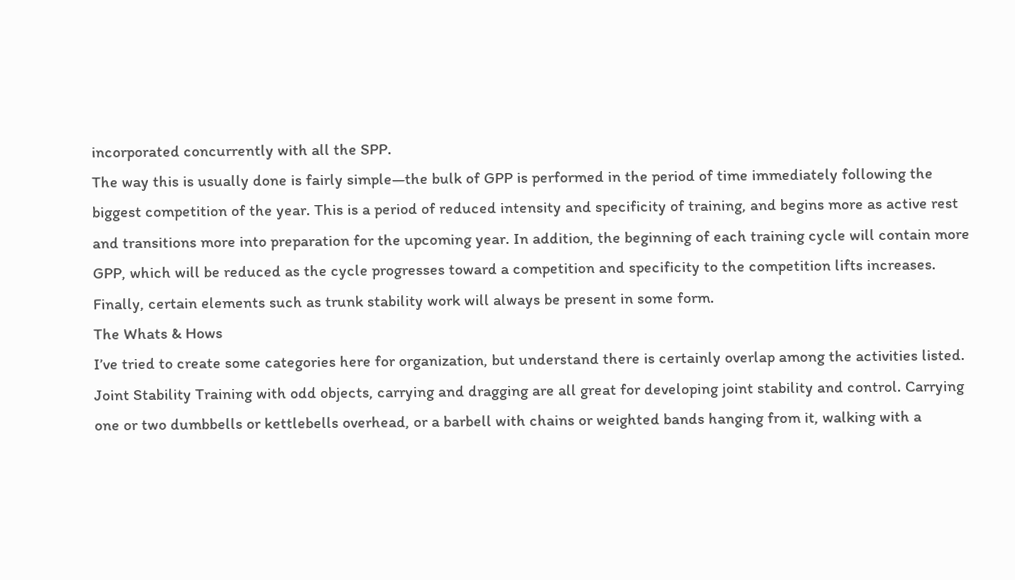incorporated concurrently with all the SPP.
The way this is usually done is fairly simple—the bulk of GPP is performed in the period of time immediately following the biggest competition of the year. This is a period of reduced intensity and specificity of training, and begins more as active rest and transitions more into preparation for the upcoming year. In addition, the beginning of each training cycle will contain more GPP, which will be reduced as the cycle progresses toward a competition and specificity to the competition lifts increases. Finally, certain elements such as trunk stability work will always be present in some form.
The Whats & Hows
I’ve tried to create some categories here for organization, but understand there is certainly overlap among the activities listed.
Joint Stability Training with odd objects, carrying and dragging are all great for developing joint stability and control. Carrying one or two dumbbells or kettlebells overhead, or a barbell with chains or weighted bands hanging from it, walking with a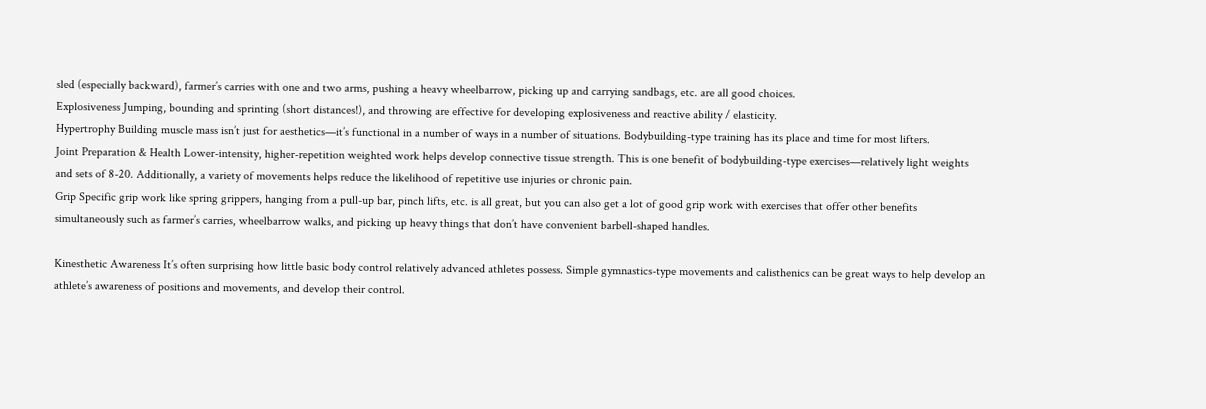sled (especially backward), farmer’s carries with one and two arms, pushing a heavy wheelbarrow, picking up and carrying sandbags, etc. are all good choices.
Explosiveness Jumping, bounding and sprinting (short distances!), and throwing are effective for developing explosiveness and reactive ability / elasticity.
Hypertrophy Building muscle mass isn’t just for aesthetics—it’s functional in a number of ways in a number of situations. Bodybuilding-type training has its place and time for most lifters.
Joint Preparation & Health Lower-intensity, higher-repetition weighted work helps develop connective tissue strength. This is one benefit of bodybuilding-type exercises—relatively light weights and sets of 8-20. Additionally, a variety of movements helps reduce the likelihood of repetitive use injuries or chronic pain.
Grip Specific grip work like spring grippers, hanging from a pull-up bar, pinch lifts, etc. is all great, but you can also get a lot of good grip work with exercises that offer other benefits simultaneously such as farmer’s carries, wheelbarrow walks, and picking up heavy things that don’t have convenient barbell-shaped handles.

Kinesthetic Awareness It’s often surprising how little basic body control relatively advanced athletes possess. Simple gymnastics-type movements and calisthenics can be great ways to help develop an athlete’s awareness of positions and movements, and develop their control.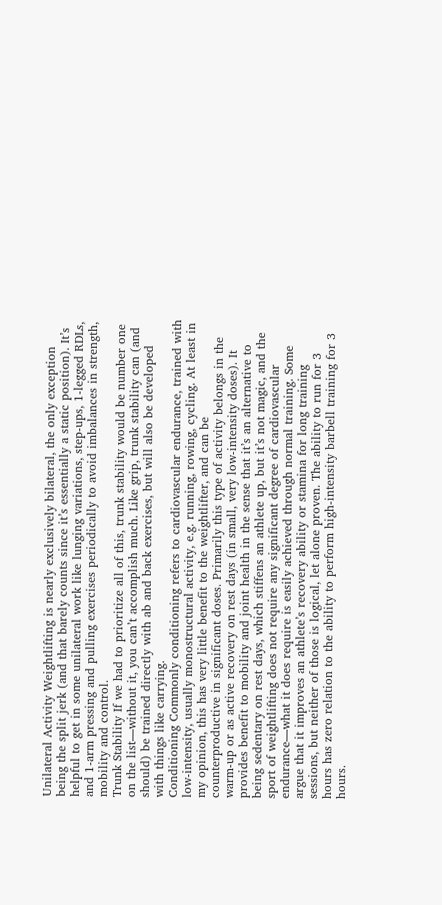Unilateral Activity Weightlifting is nearly exclusively bilateral, the only exception being the split jerk (and that barely counts since it’s essentially a static position). It’s helpful to get in some unilateral work like lunging variations, step-ups, 1-legged RDLs, and 1-arm pressing and pulling exercises periodically to avoid imbalances in strength, mobility and control.
Trunk Stability If we had to prioritize all of this, trunk stability would be number one on the list—without it, you can’t accomplish much. Like grip, trunk stability can (and should) be trained directly with ab and back exercises, but will also be developed with things like carrying.
Conditioning Commonly conditioning refers to cardiovascular endurance, trained with low-intensity, usually monostructural activity, e.g. running, rowing, cycling. At least in my opinion, this has very little benefit to the weightlifter, and can be counterproductive in significant doses. Primarily this type of activity belongs in the warm-up or as active recovery on rest days (in small, very low-intensity doses). It provides benefit to mobility and joint health in the sense that it’s an alternative to being sedentary on rest days, which stiffens an athlete up, but it’s not magic, and the sport of weightlifting does not require any significant degree of cardiovascular endurance—what it does require is easily achieved through normal training. Some argue that it improves an athlete’s recovery ability or stamina for long training sessions, but neither of those is logical, let alone proven. The ability to run for 3 hours has zero relation to the ability to perform high-intensity barbell training for 3 hours.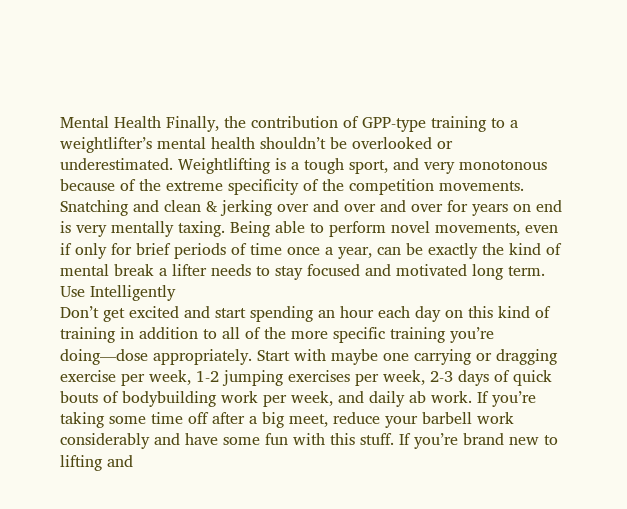Mental Health Finally, the contribution of GPP-type training to a weightlifter’s mental health shouldn’t be overlooked or underestimated. Weightlifting is a tough sport, and very monotonous because of the extreme specificity of the competition movements. Snatching and clean & jerking over and over and over for years on end is very mentally taxing. Being able to perform novel movements, even if only for brief periods of time once a year, can be exactly the kind of mental break a lifter needs to stay focused and motivated long term.
Use Intelligently
Don’t get excited and start spending an hour each day on this kind of training in addition to all of the more specific training you’re doing—dose appropriately. Start with maybe one carrying or dragging exercise per week, 1-2 jumping exercises per week, 2-3 days of quick bouts of bodybuilding work per week, and daily ab work. If you’re taking some time off after a big meet, reduce your barbell work considerably and have some fun with this stuff. If you’re brand new to lifting and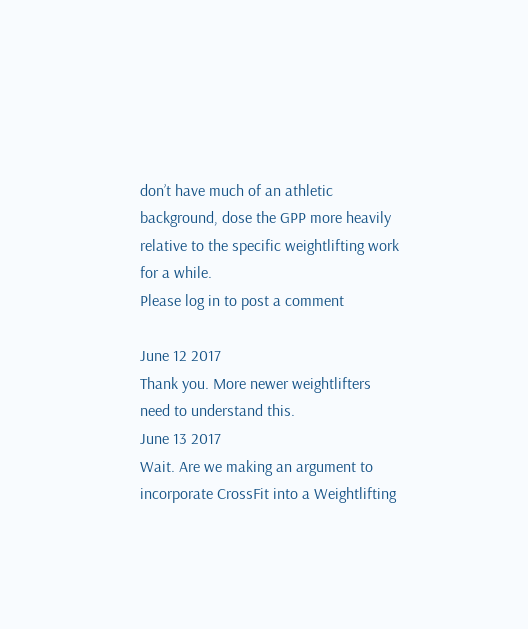don’t have much of an athletic background, dose the GPP more heavily relative to the specific weightlifting work for a while.
Please log in to post a comment

June 12 2017
Thank you. More newer weightlifters need to understand this.
June 13 2017
Wait. Are we making an argument to incorporate CrossFit into a Weightlifting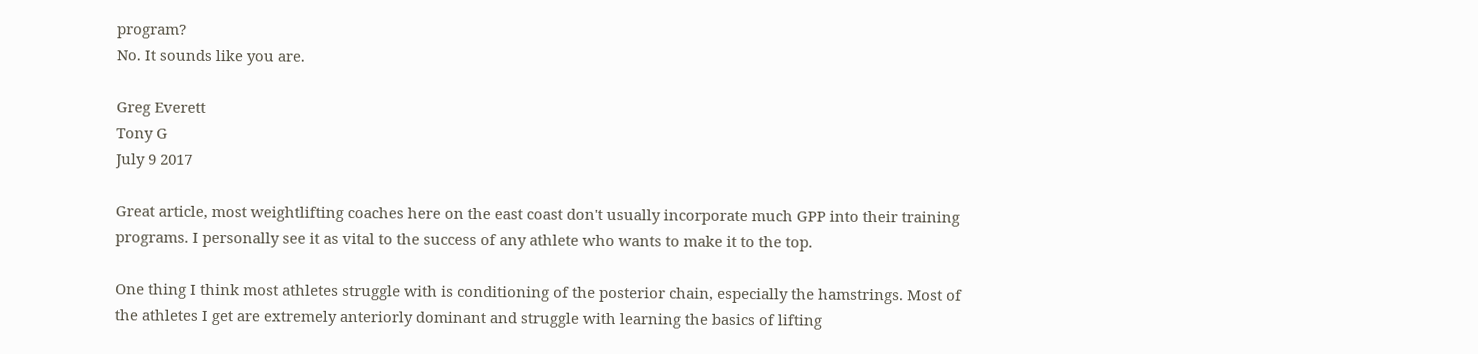program?
No. It sounds like you are.

Greg Everett
Tony G
July 9 2017

Great article, most weightlifting coaches here on the east coast don't usually incorporate much GPP into their training programs. I personally see it as vital to the success of any athlete who wants to make it to the top.

One thing I think most athletes struggle with is conditioning of the posterior chain, especially the hamstrings. Most of the athletes I get are extremely anteriorly dominant and struggle with learning the basics of lifting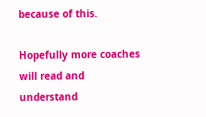because of this.

Hopefully more coaches will read and understand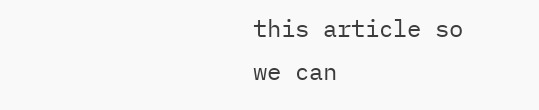this article so we can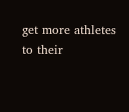get more athletes to their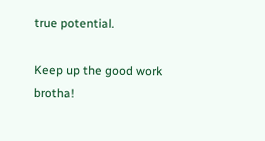true potential.

Keep up the good work brotha!